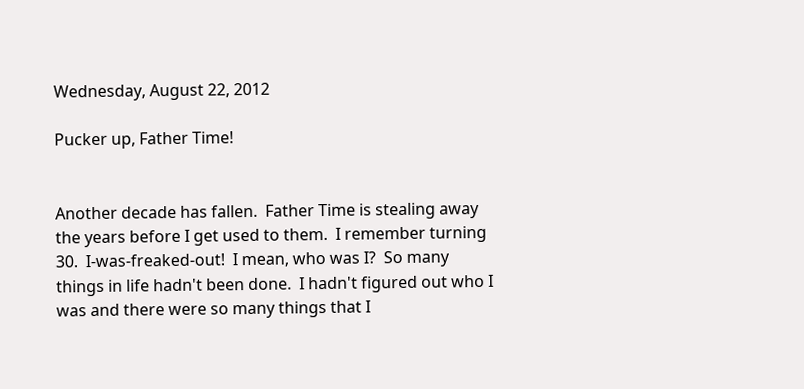Wednesday, August 22, 2012

Pucker up, Father Time!


Another decade has fallen.  Father Time is stealing away the years before I get used to them.  I remember turning 30.  I-was-freaked-out!  I mean, who was I?  So many things in life hadn't been done.  I hadn't figured out who I was and there were so many things that I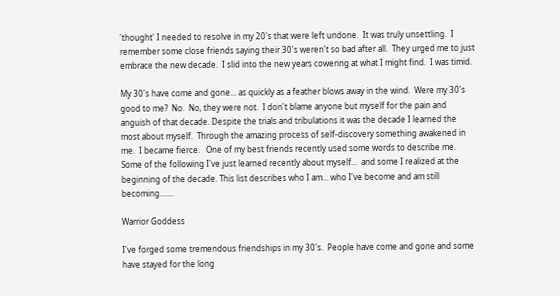'thought' I needed to resolve in my 20's that were left undone.  It was truly unsettling.  I remember some close friends saying their 30's weren't so bad after all.  They urged me to just embrace the new decade.  I slid into the new years cowering at what I might find.  I was timid.

My 30's have come and gone... as quickly as a feather blows away in the wind.  Were my 30's good to me?  No.  No, they were not.  I don't blame anyone but myself for the pain and anguish of that decade. Despite the trials and tribulations it was the decade I learned the most about myself.  Through the amazing process of self-discovery something awakened in me.  I became fierce.   One of my best friends recently used some words to describe me. Some of the following I've just learned recently about myself...  and some I realized at the beginning of the decade. This list describes who I am... who I've become and am still becoming.......

Warrior Goddess

I've forged some tremendous friendships in my 30's.  People have come and gone and some have stayed for the long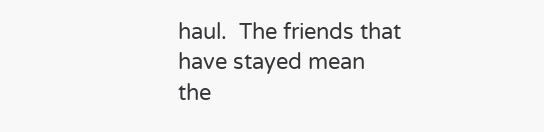haul.  The friends that have stayed mean the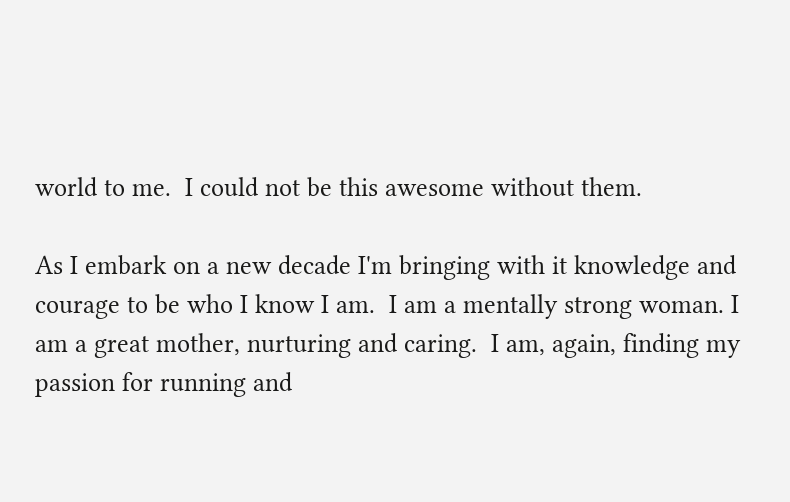world to me.  I could not be this awesome without them.

As I embark on a new decade I'm bringing with it knowledge and courage to be who I know I am.  I am a mentally strong woman. I am a great mother, nurturing and caring.  I am, again, finding my passion for running and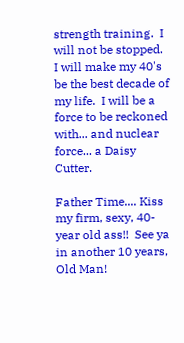strength training.  I will not be stopped.   I will make my 40's be the best decade of my life.  I will be a force to be reckoned with... and nuclear force... a Daisy Cutter.

Father Time.... Kiss my firm, sexy, 40-year old ass!!  See ya in another 10 years, Old Man!